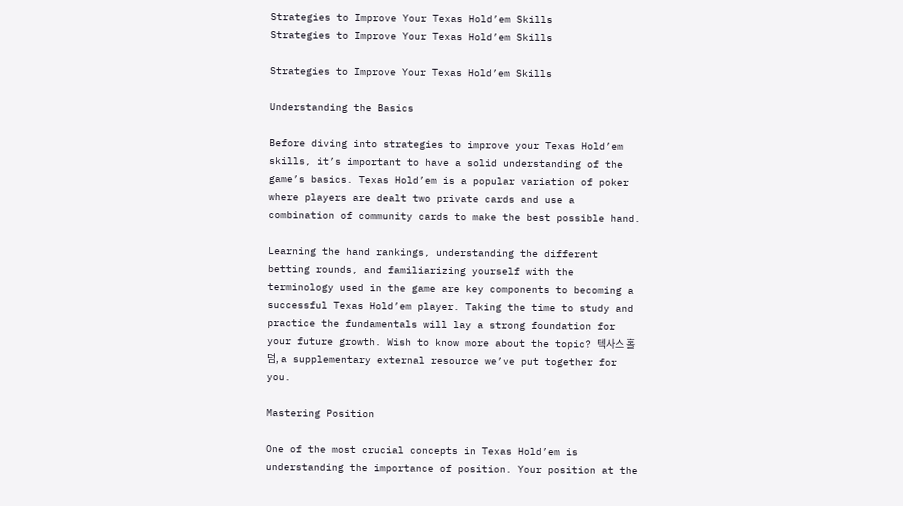Strategies to Improve Your Texas Hold’em Skills
Strategies to Improve Your Texas Hold’em Skills

Strategies to Improve Your Texas Hold’em Skills

Understanding the Basics

Before diving into strategies to improve your Texas Hold’em skills, it’s important to have a solid understanding of the game’s basics. Texas Hold’em is a popular variation of poker where players are dealt two private cards and use a combination of community cards to make the best possible hand.

Learning the hand rankings, understanding the different betting rounds, and familiarizing yourself with the terminology used in the game are key components to becoming a successful Texas Hold’em player. Taking the time to study and practice the fundamentals will lay a strong foundation for your future growth. Wish to know more about the topic? 텍사스 홀덤, a supplementary external resource we’ve put together for you.

Mastering Position

One of the most crucial concepts in Texas Hold’em is understanding the importance of position. Your position at the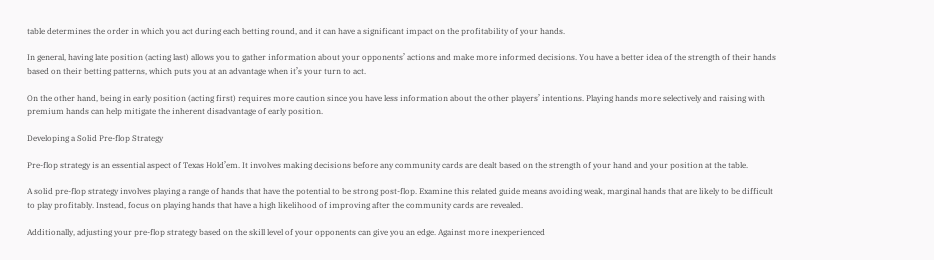table determines the order in which you act during each betting round, and it can have a significant impact on the profitability of your hands.

In general, having late position (acting last) allows you to gather information about your opponents’ actions and make more informed decisions. You have a better idea of the strength of their hands based on their betting patterns, which puts you at an advantage when it’s your turn to act.

On the other hand, being in early position (acting first) requires more caution since you have less information about the other players’ intentions. Playing hands more selectively and raising with premium hands can help mitigate the inherent disadvantage of early position.

Developing a Solid Pre-flop Strategy

Pre-flop strategy is an essential aspect of Texas Hold’em. It involves making decisions before any community cards are dealt based on the strength of your hand and your position at the table.

A solid pre-flop strategy involves playing a range of hands that have the potential to be strong post-flop. Examine this related guide means avoiding weak, marginal hands that are likely to be difficult to play profitably. Instead, focus on playing hands that have a high likelihood of improving after the community cards are revealed.

Additionally, adjusting your pre-flop strategy based on the skill level of your opponents can give you an edge. Against more inexperienced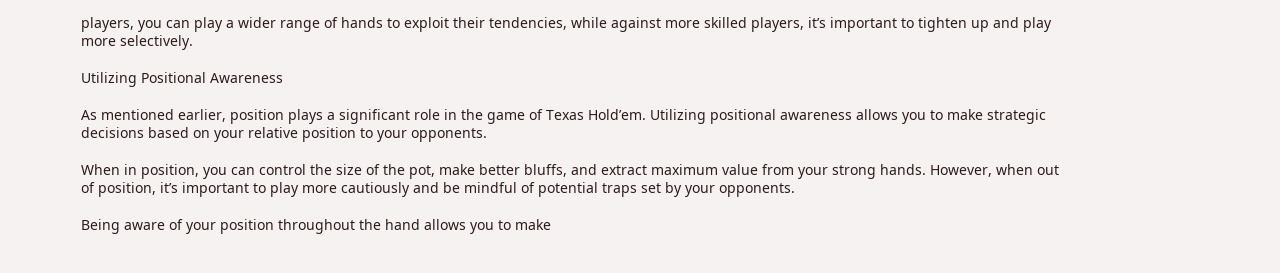players, you can play a wider range of hands to exploit their tendencies, while against more skilled players, it’s important to tighten up and play more selectively.

Utilizing Positional Awareness

As mentioned earlier, position plays a significant role in the game of Texas Hold’em. Utilizing positional awareness allows you to make strategic decisions based on your relative position to your opponents.

When in position, you can control the size of the pot, make better bluffs, and extract maximum value from your strong hands. However, when out of position, it’s important to play more cautiously and be mindful of potential traps set by your opponents.

Being aware of your position throughout the hand allows you to make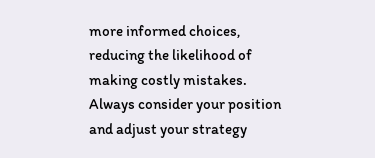more informed choices, reducing the likelihood of making costly mistakes. Always consider your position and adjust your strategy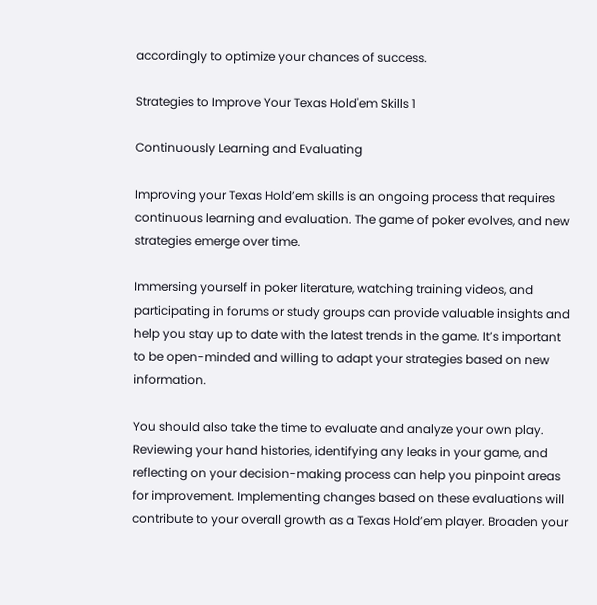accordingly to optimize your chances of success.

Strategies to Improve Your Texas Hold'em Skills 1

Continuously Learning and Evaluating

Improving your Texas Hold’em skills is an ongoing process that requires continuous learning and evaluation. The game of poker evolves, and new strategies emerge over time.

Immersing yourself in poker literature, watching training videos, and participating in forums or study groups can provide valuable insights and help you stay up to date with the latest trends in the game. It’s important to be open-minded and willing to adapt your strategies based on new information.

You should also take the time to evaluate and analyze your own play. Reviewing your hand histories, identifying any leaks in your game, and reflecting on your decision-making process can help you pinpoint areas for improvement. Implementing changes based on these evaluations will contribute to your overall growth as a Texas Hold’em player. Broaden your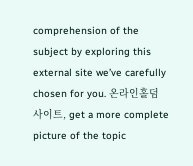comprehension of the subject by exploring this external site we’ve carefully chosen for you. 온라인홀덤 사이트, get a more complete picture of the topic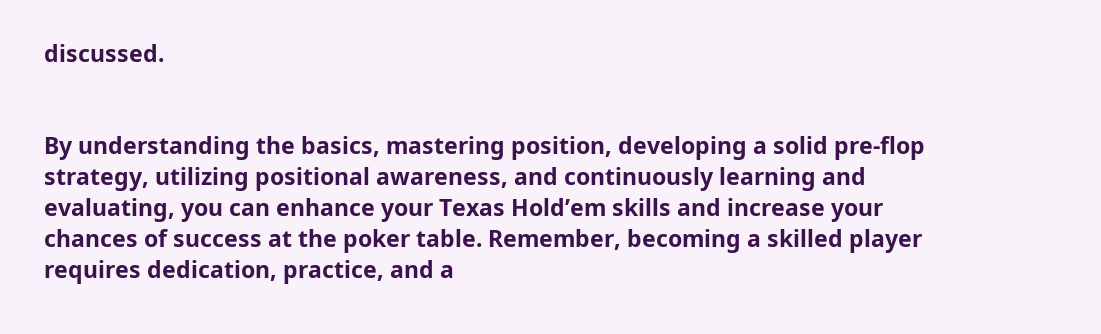discussed.


By understanding the basics, mastering position, developing a solid pre-flop strategy, utilizing positional awareness, and continuously learning and evaluating, you can enhance your Texas Hold’em skills and increase your chances of success at the poker table. Remember, becoming a skilled player requires dedication, practice, and a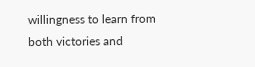willingness to learn from both victories and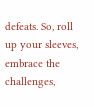defeats. So, roll up your sleeves, embrace the challenges,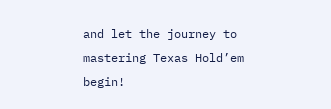and let the journey to mastering Texas Hold’em begin!